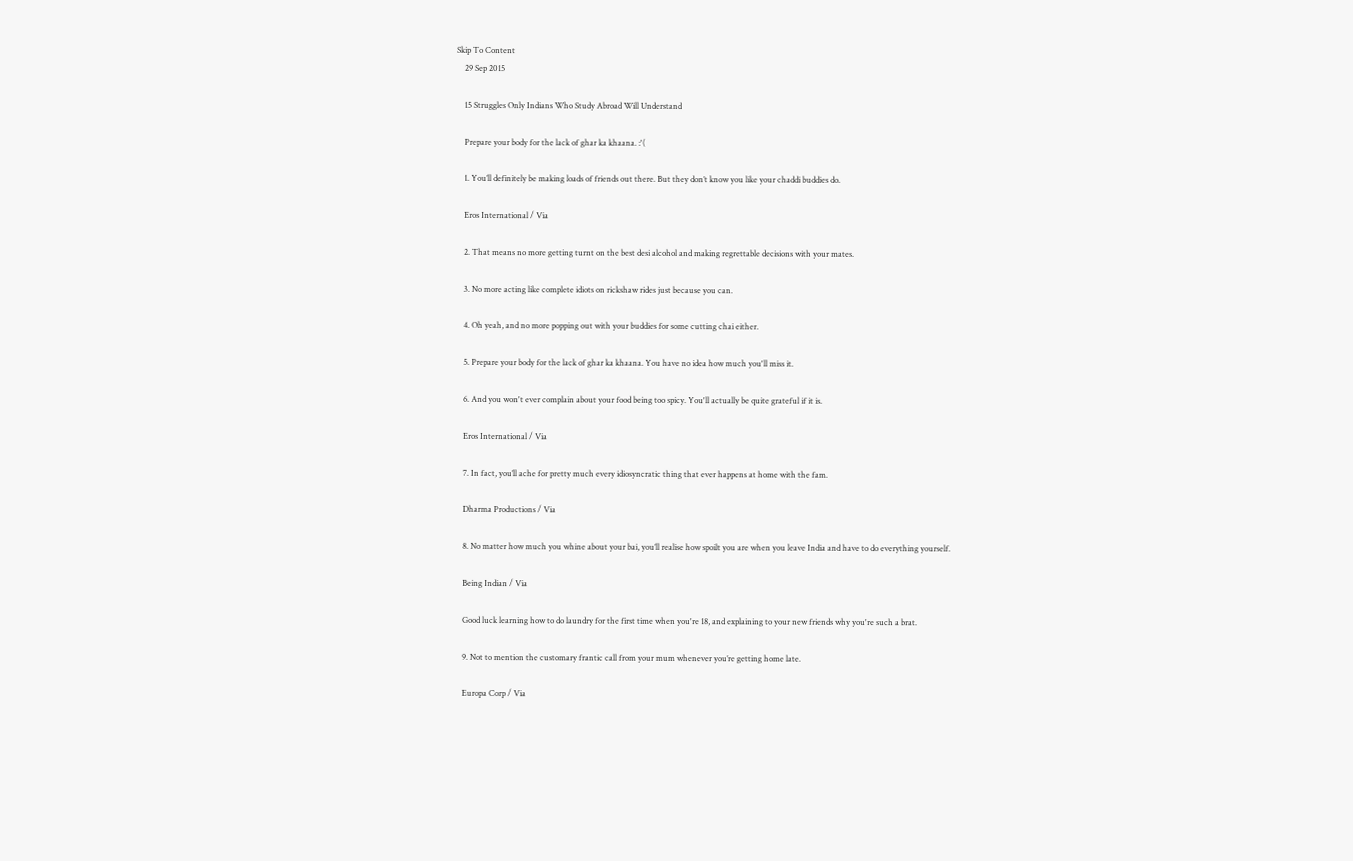Skip To Content
    29 Sep 2015

    15 Struggles Only Indians Who Study Abroad Will Understand

    Prepare your body for the lack of ghar ka khaana. :'(

    1. You’ll definitely be making loads of friends out there. But they don’t know you like your chaddi buddies do.

    Eros International / Via

    2. That means no more getting turnt on the best desi alcohol and making regrettable decisions with your mates.

    3. No more acting like complete idiots on rickshaw rides just because you can.

    4. Oh yeah, and no more popping out with your buddies for some cutting chai either.

    5. Prepare your body for the lack of ghar ka khaana. You have no idea how much you'll miss it.

    6. And you won't ever complain about your food being too spicy. You'll actually be quite grateful if it is.

    Eros International / Via

    7. In fact, you’ll ache for pretty much every idiosyncratic thing that ever happens at home with the fam.

    Dharma Productions / Via

    8. No matter how much you whine about your bai, you’ll realise how spoilt you are when you leave India and have to do everything yourself.

    Being Indian / Via

    Good luck learning how to do laundry for the first time when you're 18, and explaining to your new friends why you're such a brat.

    9. Not to mention the customary frantic call from your mum whenever you’re getting home late.

    Europa Corp / Via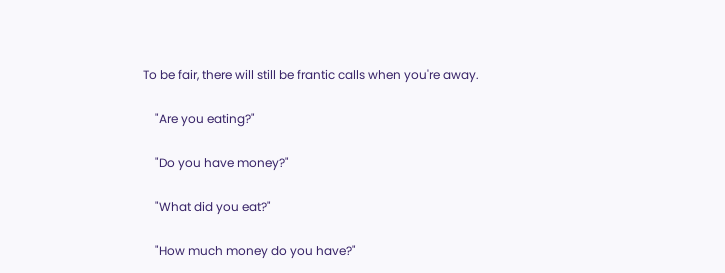To be fair, there will still be frantic calls when you're away.

    "Are you eating?"

    "Do you have money?"

    "What did you eat?"

    "How much money do you have?"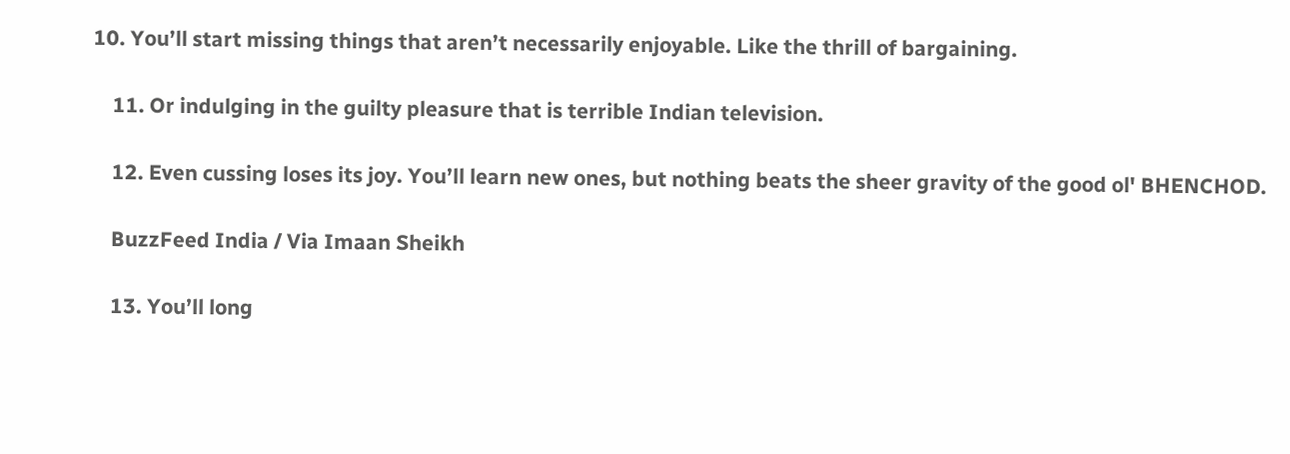10. You’ll start missing things that aren’t necessarily enjoyable. Like the thrill of bargaining.

    11. Or indulging in the guilty pleasure that is terrible Indian television.

    12. Even cussing loses its joy. You’ll learn new ones, but nothing beats the sheer gravity of the good ol' BHENCHOD.

    BuzzFeed India / Via Imaan Sheikh

    13. You’ll long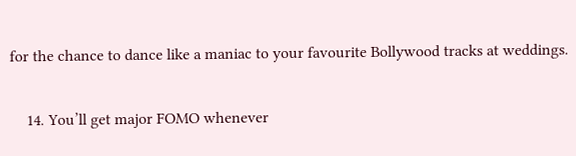for the chance to dance like a maniac to your favourite Bollywood tracks at weddings.

    14. You’ll get major FOMO whenever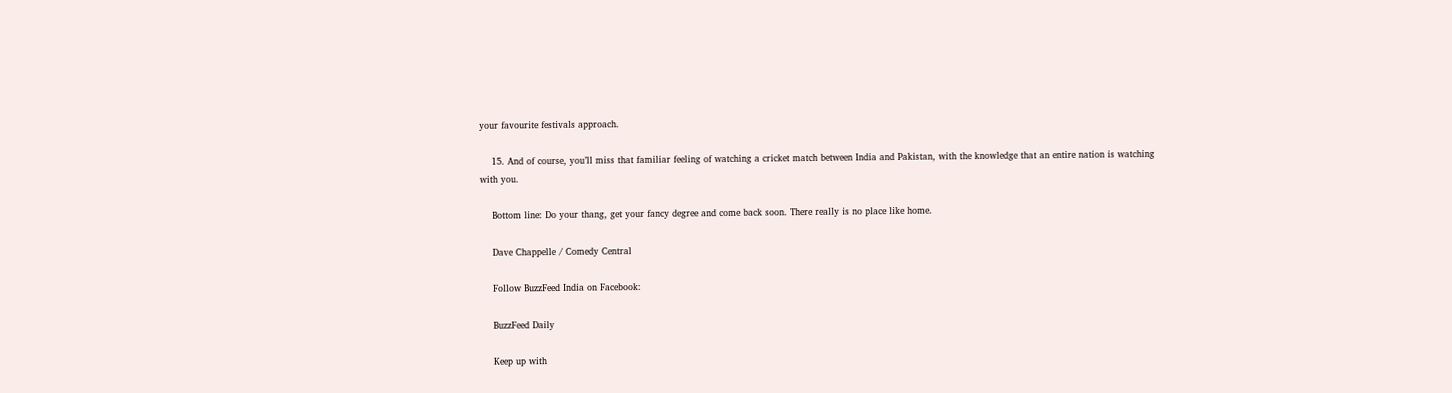your favourite festivals approach.

    15. And of course, you’ll miss that familiar feeling of watching a cricket match between India and Pakistan, with the knowledge that an entire nation is watching with you.

    Bottom line: Do your thang, get your fancy degree and come back soon. There really is no place like home.

    Dave Chappelle / Comedy Central

    Follow BuzzFeed India on Facebook:

    BuzzFeed Daily

    Keep up with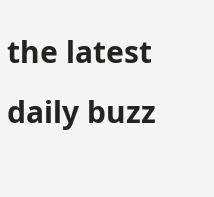the latest daily buzz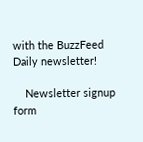with the BuzzFeed Daily newsletter!

    Newsletter signup form